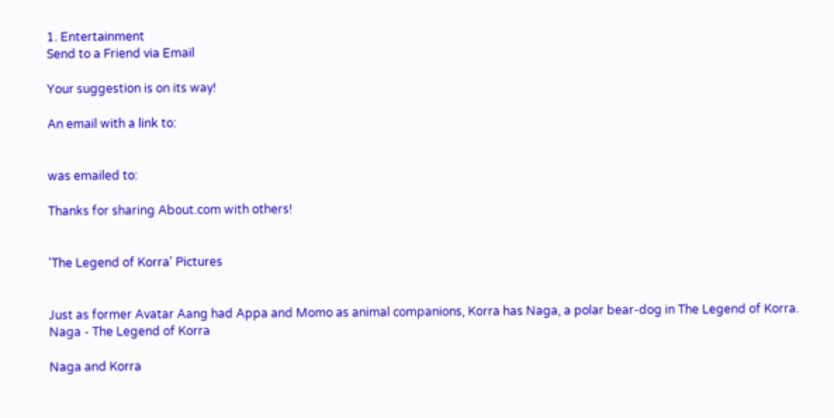1. Entertainment
Send to a Friend via Email

Your suggestion is on its way!

An email with a link to:


was emailed to:

Thanks for sharing About.com with others!


'The Legend of Korra' Pictures


Just as former Avatar Aang had Appa and Momo as animal companions, Korra has Naga, a polar bear-dog in The Legend of Korra.
Naga - The Legend of Korra

Naga and Korra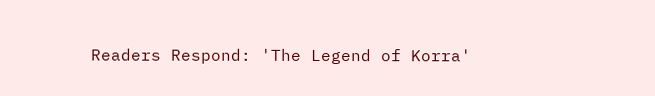Readers Respond: 'The Legend of Korra'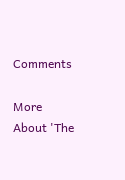Comments

More About 'The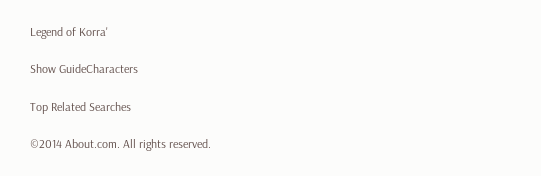Legend of Korra'

Show GuideCharacters

Top Related Searches

©2014 About.com. All rights reserved.